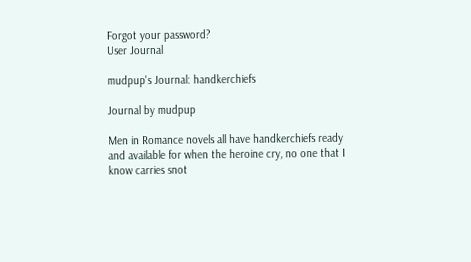Forgot your password?
User Journal

mudpup's Journal: handkerchiefs

Journal by mudpup

Men in Romance novels all have handkerchiefs ready and available for when the heroine cry, no one that I know carries snot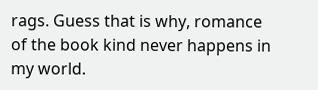rags. Guess that is why, romance of the book kind never happens in my world.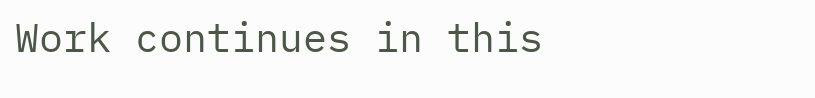Work continues in this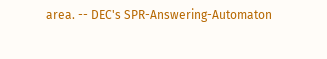area. -- DEC's SPR-Answering-Automaton